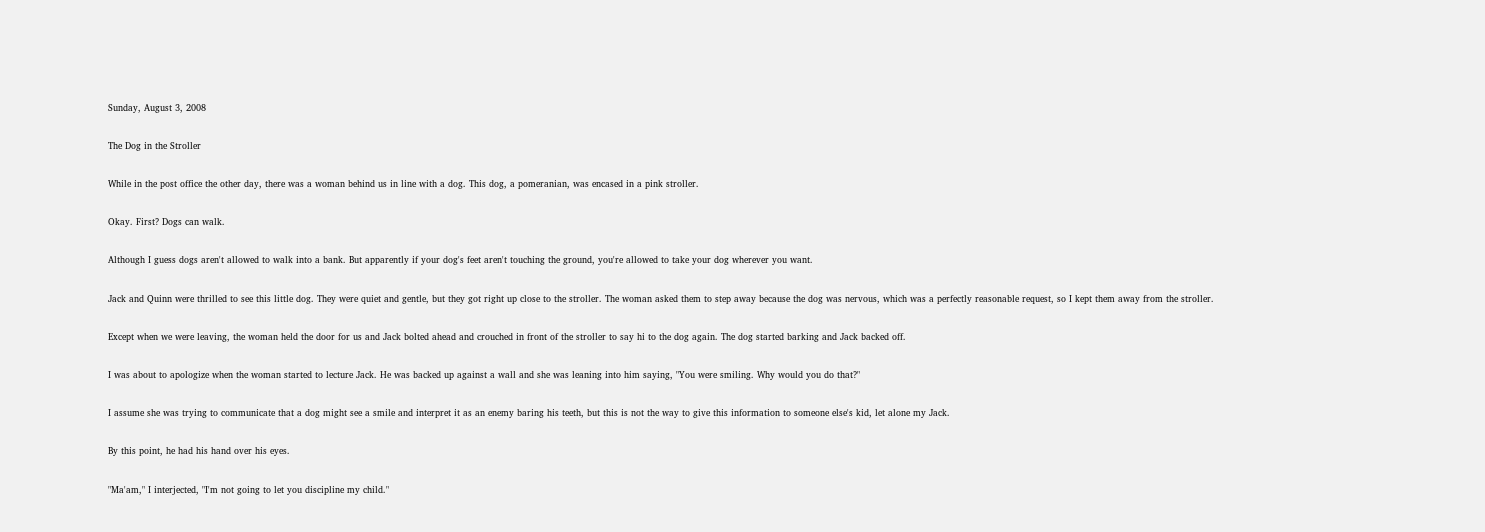Sunday, August 3, 2008

The Dog in the Stroller

While in the post office the other day, there was a woman behind us in line with a dog. This dog, a pomeranian, was encased in a pink stroller.

Okay. First? Dogs can walk.

Although I guess dogs aren't allowed to walk into a bank. But apparently if your dog's feet aren't touching the ground, you're allowed to take your dog wherever you want.

Jack and Quinn were thrilled to see this little dog. They were quiet and gentle, but they got right up close to the stroller. The woman asked them to step away because the dog was nervous, which was a perfectly reasonable request, so I kept them away from the stroller.

Except when we were leaving, the woman held the door for us and Jack bolted ahead and crouched in front of the stroller to say hi to the dog again. The dog started barking and Jack backed off.

I was about to apologize when the woman started to lecture Jack. He was backed up against a wall and she was leaning into him saying, "You were smiling. Why would you do that?"

I assume she was trying to communicate that a dog might see a smile and interpret it as an enemy baring his teeth, but this is not the way to give this information to someone else's kid, let alone my Jack.

By this point, he had his hand over his eyes.

"Ma'am," I interjected, "I'm not going to let you discipline my child."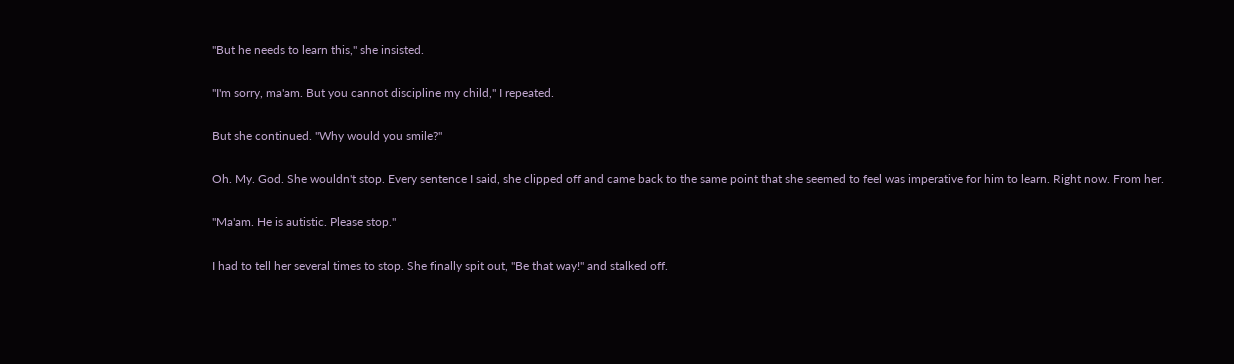"But he needs to learn this," she insisted.

"I'm sorry, ma'am. But you cannot discipline my child," I repeated.

But she continued. "Why would you smile?"

Oh. My. God. She wouldn't stop. Every sentence I said, she clipped off and came back to the same point that she seemed to feel was imperative for him to learn. Right now. From her.

"Ma'am. He is autistic. Please stop."

I had to tell her several times to stop. She finally spit out, "Be that way!" and stalked off.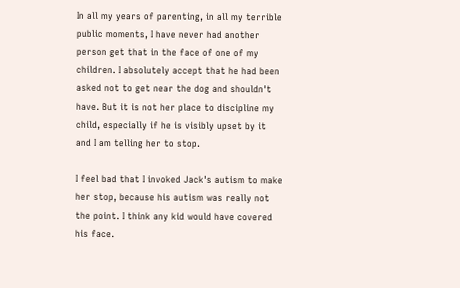In all my years of parenting, in all my terrible public moments, I have never had another person get that in the face of one of my children. I absolutely accept that he had been asked not to get near the dog and shouldn't have. But it is not her place to discipline my child, especially if he is visibly upset by it and I am telling her to stop.

I feel bad that I invoked Jack's autism to make her stop, because his autism was really not the point. I think any kid would have covered his face.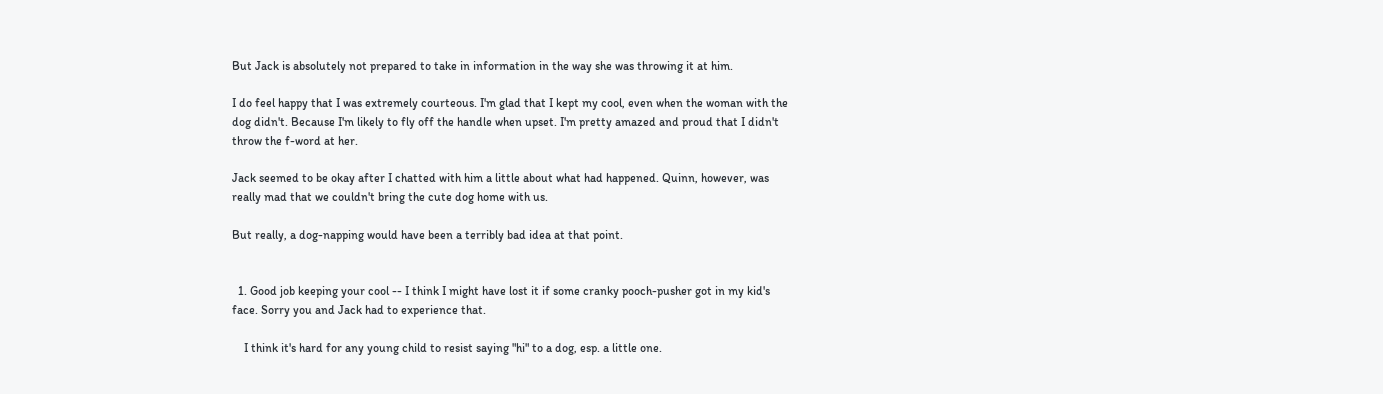But Jack is absolutely not prepared to take in information in the way she was throwing it at him.

I do feel happy that I was extremely courteous. I'm glad that I kept my cool, even when the woman with the dog didn't. Because I'm likely to fly off the handle when upset. I'm pretty amazed and proud that I didn't throw the f-word at her.

Jack seemed to be okay after I chatted with him a little about what had happened. Quinn, however, was really mad that we couldn't bring the cute dog home with us.

But really, a dog-napping would have been a terribly bad idea at that point.


  1. Good job keeping your cool -- I think I might have lost it if some cranky pooch-pusher got in my kid's face. Sorry you and Jack had to experience that.

    I think it's hard for any young child to resist saying "hi" to a dog, esp. a little one.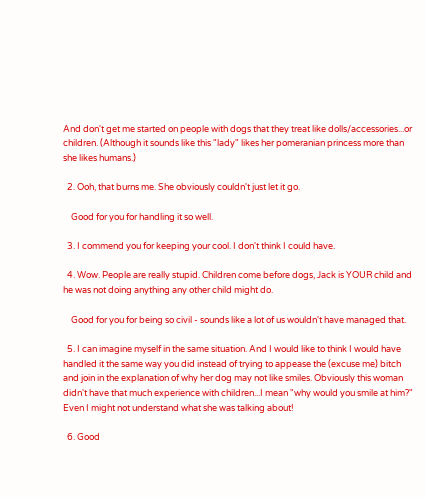And don't get me started on people with dogs that they treat like dolls/accessories...or children. (Although it sounds like this "lady" likes her pomeranian princess more than she likes humans.)

  2. Ooh, that burns me. She obviously couldn't just let it go.

    Good for you for handling it so well.

  3. I commend you for keeping your cool. I don't think I could have.

  4. Wow. People are really stupid. Children come before dogs, Jack is YOUR child and he was not doing anything any other child might do.

    Good for you for being so civil - sounds like a lot of us wouldn't have managed that.

  5. I can imagine myself in the same situation. And I would like to think I would have handled it the same way you did instead of trying to appease the (excuse me) bitch and join in the explanation of why her dog may not like smiles. Obviously this woman didn't have that much experience with children...I mean "why would you smile at him?" Even I might not understand what she was talking about!

  6. Good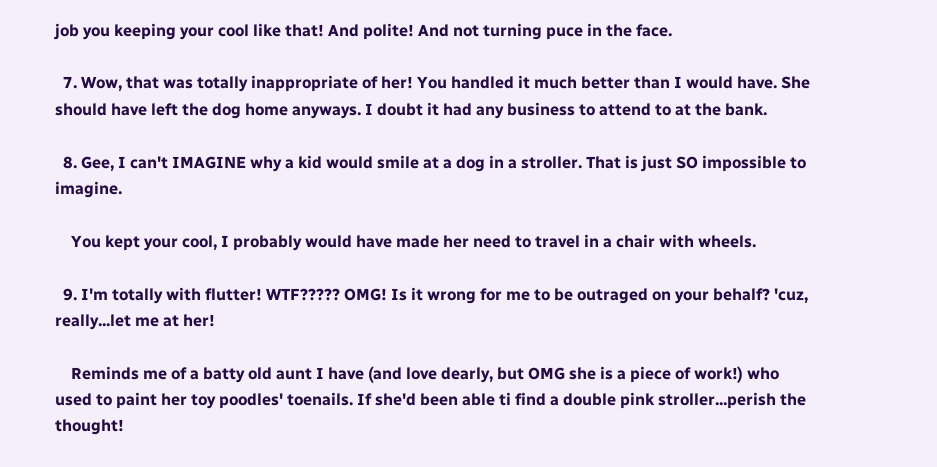job you keeping your cool like that! And polite! And not turning puce in the face.

  7. Wow, that was totally inappropriate of her! You handled it much better than I would have. She should have left the dog home anyways. I doubt it had any business to attend to at the bank.

  8. Gee, I can't IMAGINE why a kid would smile at a dog in a stroller. That is just SO impossible to imagine.

    You kept your cool, I probably would have made her need to travel in a chair with wheels.

  9. I'm totally with flutter! WTF????? OMG! Is it wrong for me to be outraged on your behalf? 'cuz, really...let me at her!

    Reminds me of a batty old aunt I have (and love dearly, but OMG she is a piece of work!) who used to paint her toy poodles' toenails. If she'd been able ti find a double pink stroller...perish the thought!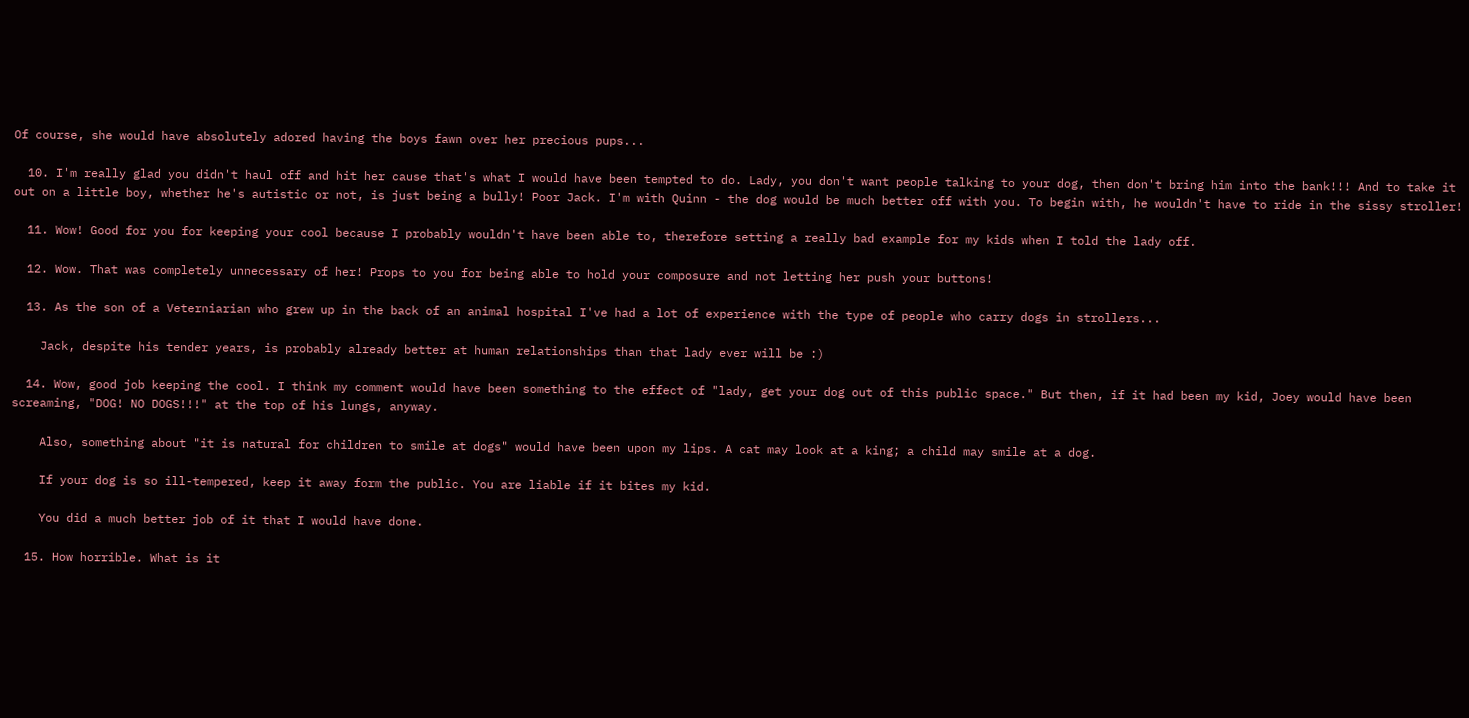Of course, she would have absolutely adored having the boys fawn over her precious pups...

  10. I'm really glad you didn't haul off and hit her cause that's what I would have been tempted to do. Lady, you don't want people talking to your dog, then don't bring him into the bank!!! And to take it out on a little boy, whether he's autistic or not, is just being a bully! Poor Jack. I'm with Quinn - the dog would be much better off with you. To begin with, he wouldn't have to ride in the sissy stroller!

  11. Wow! Good for you for keeping your cool because I probably wouldn't have been able to, therefore setting a really bad example for my kids when I told the lady off.

  12. Wow. That was completely unnecessary of her! Props to you for being able to hold your composure and not letting her push your buttons!

  13. As the son of a Veterniarian who grew up in the back of an animal hospital I've had a lot of experience with the type of people who carry dogs in strollers...

    Jack, despite his tender years, is probably already better at human relationships than that lady ever will be :)

  14. Wow, good job keeping the cool. I think my comment would have been something to the effect of "lady, get your dog out of this public space." But then, if it had been my kid, Joey would have been screaming, "DOG! NO DOGS!!!" at the top of his lungs, anyway.

    Also, something about "it is natural for children to smile at dogs" would have been upon my lips. A cat may look at a king; a child may smile at a dog.

    If your dog is so ill-tempered, keep it away form the public. You are liable if it bites my kid.

    You did a much better job of it that I would have done.

  15. How horrible. What is it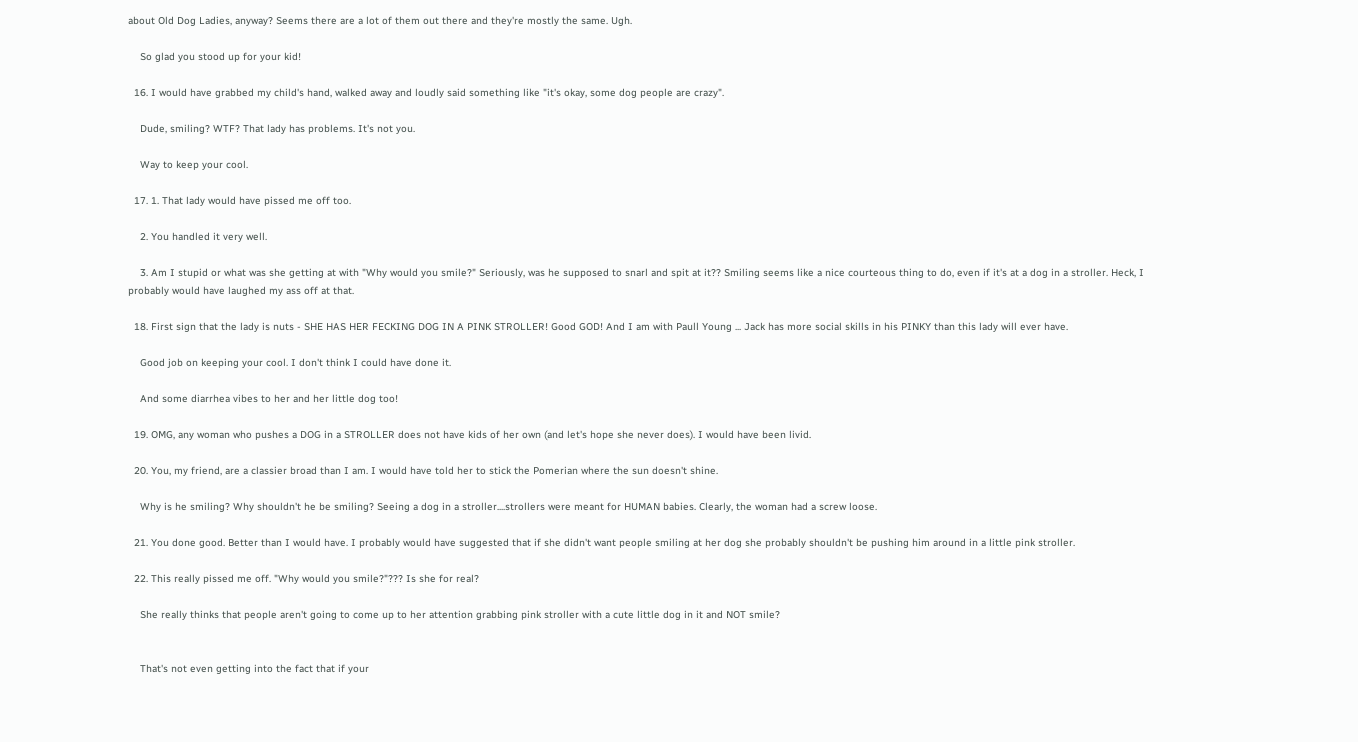about Old Dog Ladies, anyway? Seems there are a lot of them out there and they're mostly the same. Ugh.

    So glad you stood up for your kid!

  16. I would have grabbed my child's hand, walked away and loudly said something like "it's okay, some dog people are crazy".

    Dude, smiling? WTF? That lady has problems. It's not you.

    Way to keep your cool.

  17. 1. That lady would have pissed me off too.

    2. You handled it very well.

    3. Am I stupid or what was she getting at with "Why would you smile?" Seriously, was he supposed to snarl and spit at it?? Smiling seems like a nice courteous thing to do, even if it's at a dog in a stroller. Heck, I probably would have laughed my ass off at that.

  18. First sign that the lady is nuts - SHE HAS HER FECKING DOG IN A PINK STROLLER! Good GOD! And I am with Paull Young ... Jack has more social skills in his PINKY than this lady will ever have.

    Good job on keeping your cool. I don't think I could have done it.

    And some diarrhea vibes to her and her little dog too!

  19. OMG, any woman who pushes a DOG in a STROLLER does not have kids of her own (and let's hope she never does). I would have been livid.

  20. You, my friend, are a classier broad than I am. I would have told her to stick the Pomerian where the sun doesn't shine.

    Why is he smiling? Why shouldn't he be smiling? Seeing a dog in a stroller....strollers were meant for HUMAN babies. Clearly, the woman had a screw loose.

  21. You done good. Better than I would have. I probably would have suggested that if she didn't want people smiling at her dog she probably shouldn't be pushing him around in a little pink stroller.

  22. This really pissed me off. "Why would you smile?"??? Is she for real?

    She really thinks that people aren't going to come up to her attention grabbing pink stroller with a cute little dog in it and NOT smile?


    That's not even getting into the fact that if your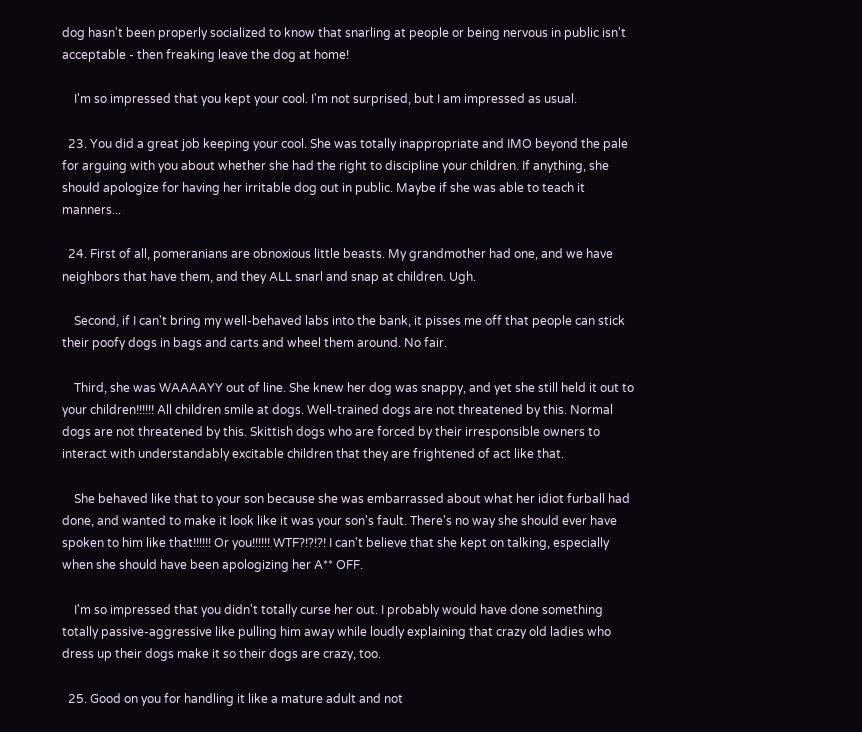dog hasn't been properly socialized to know that snarling at people or being nervous in public isn't acceptable - then freaking leave the dog at home!

    I'm so impressed that you kept your cool. I'm not surprised, but I am impressed as usual.

  23. You did a great job keeping your cool. She was totally inappropriate and IMO beyond the pale for arguing with you about whether she had the right to discipline your children. If anything, she should apologize for having her irritable dog out in public. Maybe if she was able to teach it manners...

  24. First of all, pomeranians are obnoxious little beasts. My grandmother had one, and we have neighbors that have them, and they ALL snarl and snap at children. Ugh.

    Second, if I can't bring my well-behaved labs into the bank, it pisses me off that people can stick their poofy dogs in bags and carts and wheel them around. No fair.

    Third, she was WAAAAYY out of line. She knew her dog was snappy, and yet she still held it out to your children!!!!!! All children smile at dogs. Well-trained dogs are not threatened by this. Normal dogs are not threatened by this. Skittish dogs who are forced by their irresponsible owners to interact with understandably excitable children that they are frightened of act like that.

    She behaved like that to your son because she was embarrassed about what her idiot furball had done, and wanted to make it look like it was your son's fault. There's no way she should ever have spoken to him like that!!!!!! Or you!!!!!! WTF?!?!?! I can't believe that she kept on talking, especially when she should have been apologizing her A** OFF.

    I'm so impressed that you didn't totally curse her out. I probably would have done something totally passive-aggressive like pulling him away while loudly explaining that crazy old ladies who dress up their dogs make it so their dogs are crazy, too.

  25. Good on you for handling it like a mature adult and not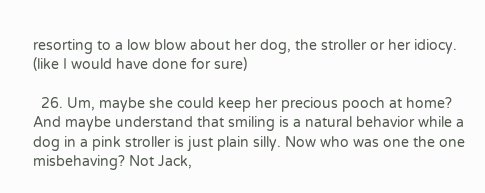resorting to a low blow about her dog, the stroller or her idiocy. (like I would have done for sure)

  26. Um, maybe she could keep her precious pooch at home? And maybe understand that smiling is a natural behavior while a dog in a pink stroller is just plain silly. Now who was one the one misbehaving? Not Jack,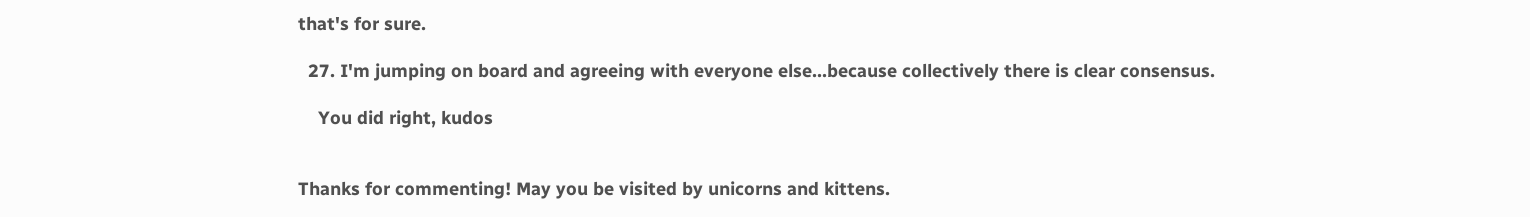that's for sure.

  27. I'm jumping on board and agreeing with everyone else...because collectively there is clear consensus.

    You did right, kudos


Thanks for commenting! May you be visited by unicorns and kittens.